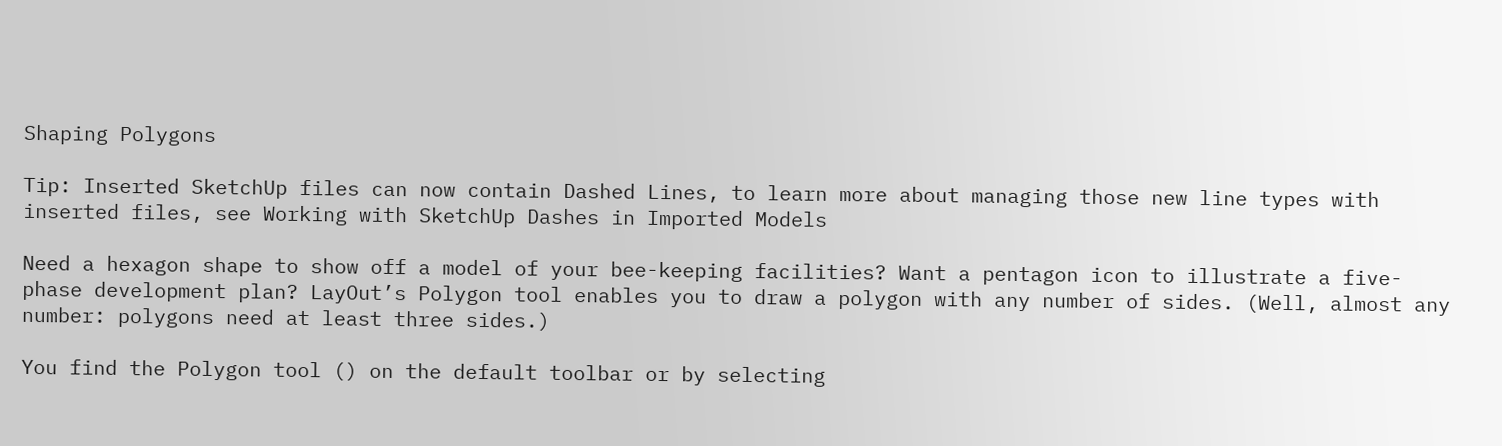Shaping Polygons

Tip: Inserted SketchUp files can now contain Dashed Lines, to learn more about managing those new line types with inserted files, see Working with SketchUp Dashes in Imported Models

Need a hexagon shape to show off a model of your bee-keeping facilities? Want a pentagon icon to illustrate a five-phase development plan? LayOut’s Polygon tool enables you to draw a polygon with any number of sides. (Well, almost any number: polygons need at least three sides.)

You find the Polygon tool () on the default toolbar or by selecting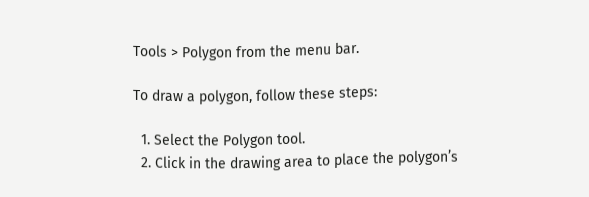Tools > Polygon from the menu bar.

To draw a polygon, follow these steps:

  1. Select the Polygon tool.
  2. Click in the drawing area to place the polygon’s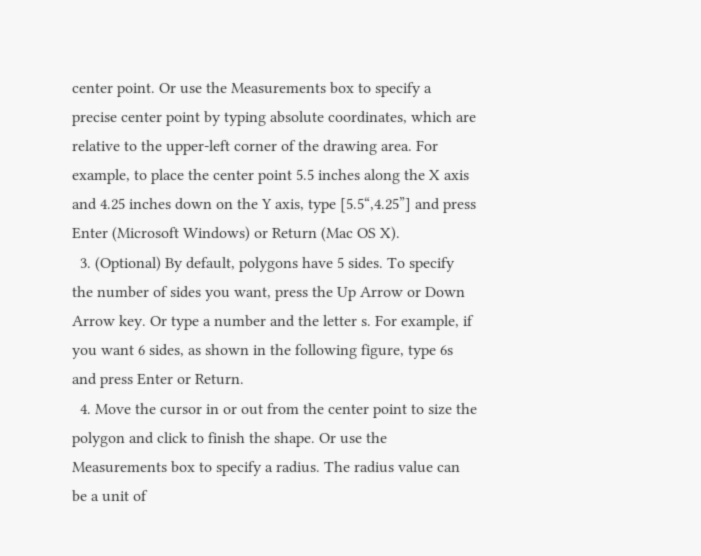center point. Or use the Measurements box to specify a precise center point by typing absolute coordinates, which are relative to the upper-left corner of the drawing area. For example, to place the center point 5.5 inches along the X axis and 4.25 inches down on the Y axis, type [5.5“,4.25”] and press Enter (Microsoft Windows) or Return (Mac OS X).
  3. (Optional) By default, polygons have 5 sides. To specify the number of sides you want, press the Up Arrow or Down Arrow key. Or type a number and the letter s. For example, if you want 6 sides, as shown in the following figure, type 6s and press Enter or Return.
  4. Move the cursor in or out from the center point to size the polygon and click to finish the shape. Or use the Measurements box to specify a radius. The radius value can be a unit of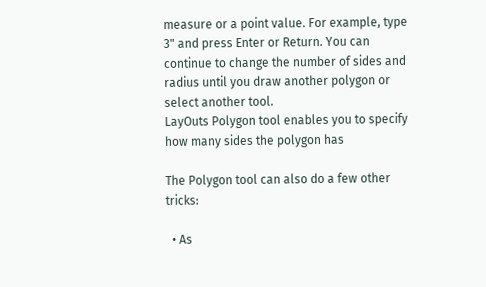measure or a point value. For example, type 3" and press Enter or Return. You can continue to change the number of sides and radius until you draw another polygon or select another tool.
LayOuts Polygon tool enables you to specify how many sides the polygon has

The Polygon tool can also do a few other tricks:

  • As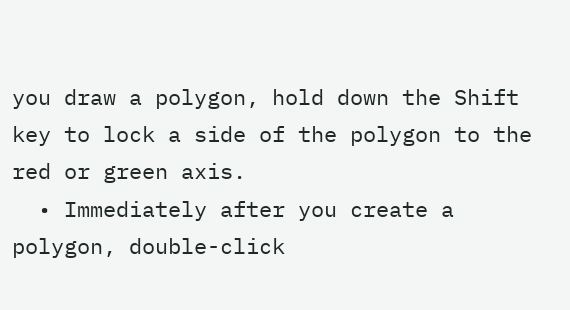you draw a polygon, hold down the Shift key to lock a side of the polygon to the red or green axis.
  • Immediately after you create a polygon, double-click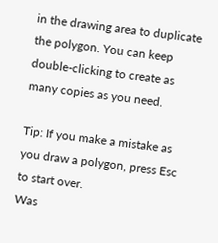in the drawing area to duplicate the polygon. You can keep double-clicking to create as many copies as you need.

Tip: If you make a mistake as you draw a polygon, press Esc to start over.
Was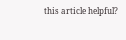this article helpful?